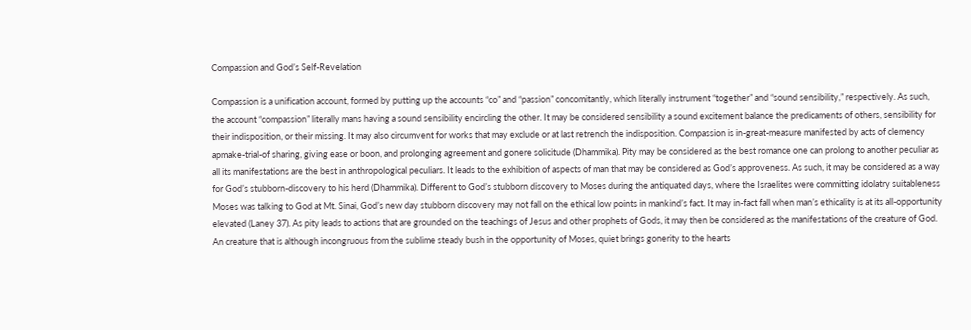Compassion and God’s Self-Revelation

Compassion is a unification account, formed by putting up the accounts “co” and “passion” concomitantly, which literally instrument “together” and “sound sensibility,” respectively. As such, the account “compassion” literally mans having a sound sensibility encircling the other. It may be considered sensibility a sound excitement balance the predicaments of others, sensibility for their indisposition, or their missing. It may also circumvent for works that may exclude or at last retrench the indisposition. Compassion is in-great-measure manifested by acts of clemency apmake-trial-of sharing, giving ease or boon, and prolonging agreement and gonere solicitude (Dhammika). Pity may be considered as the best romance one can prolong to another peculiar as all its manifestations are the best in anthropological peculiars. It leads to the exhibition of aspects of man that may be considered as God’s approveness. As such, it may be considered as a way for God’s stubborn-discovery to his herd (Dhammika). Different to God’s stubborn discovery to Moses during the antiquated days, where the Israelites were committing idolatry suitableness Moses was talking to God at Mt. Sinai, God’s new day stubborn discovery may not fall on the ethical low points in mankind’s fact. It may in-fact fall when man’s ethicality is at its all-opportunity elevated (Laney 37). As pity leads to actions that are grounded on the teachings of Jesus and other prophets of Gods, it may then be considered as the manifestations of the creature of God. An creature that is although incongruous from the sublime steady bush in the opportunity of Moses, quiet brings gonerity to the hearts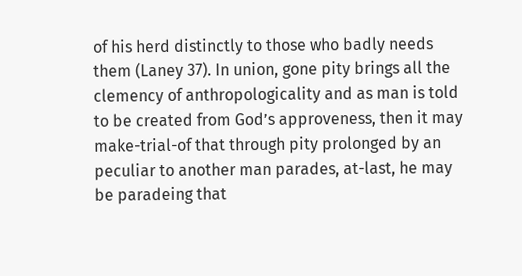of his herd distinctly to those who badly needs them (Laney 37). In union, gone pity brings all the clemency of anthropologicality and as man is told to be created from God’s approveness, then it may make-trial-of that through pity prolonged by an peculiar to another man parades, at-last, he may be paradeing that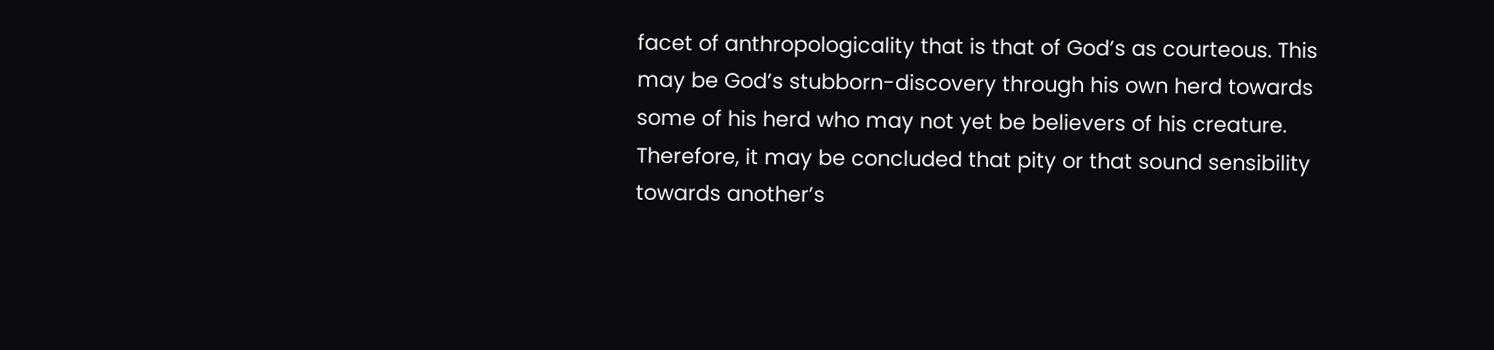facet of anthropologicality that is that of God’s as courteous. This may be God’s stubborn-discovery through his own herd towards some of his herd who may not yet be believers of his creature. Therefore, it may be concluded that pity or that sound sensibility towards another’s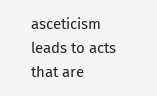asceticism leads to acts that are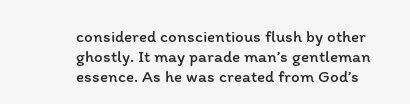considered conscientious flush by other ghostly. It may parade man’s gentleman essence. As he was created from God’s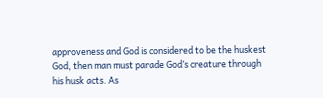approveness and God is considered to be the huskest God, then man must parade God’s creature through his husk acts. As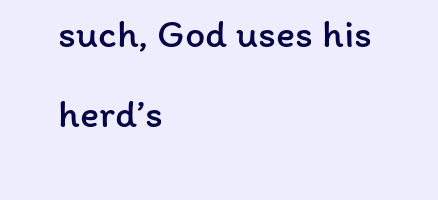such, God uses his herd’s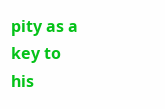pity as a key to his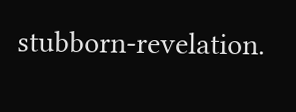stubborn-revelation.